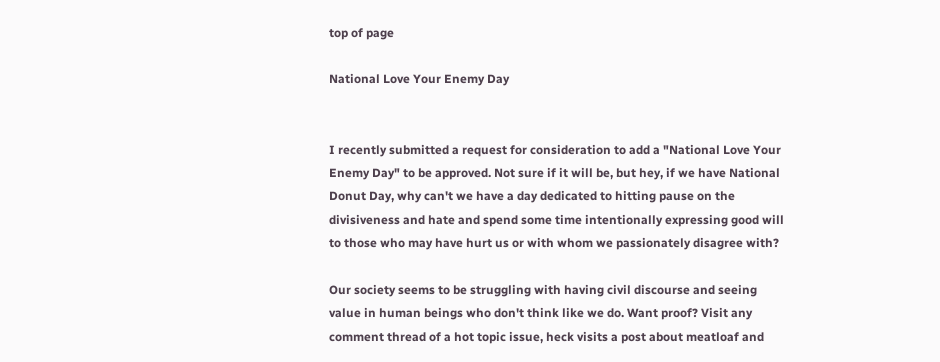top of page

National Love Your Enemy Day


I recently submitted a request for consideration to add a "National Love Your Enemy Day" to be approved. Not sure if it will be, but hey, if we have National Donut Day, why can't we have a day dedicated to hitting pause on the divisiveness and hate and spend some time intentionally expressing good will to those who may have hurt us or with whom we passionately disagree with?

Our society seems to be struggling with having civil discourse and seeing value in human beings who don't think like we do. Want proof? Visit any comment thread of a hot topic issue, heck visits a post about meatloaf and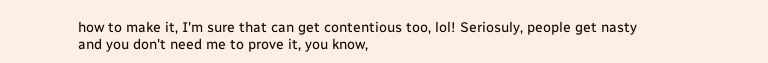how to make it, I'm sure that can get contentious too, lol! Seriosuly, people get nasty and you don't need me to prove it, you know,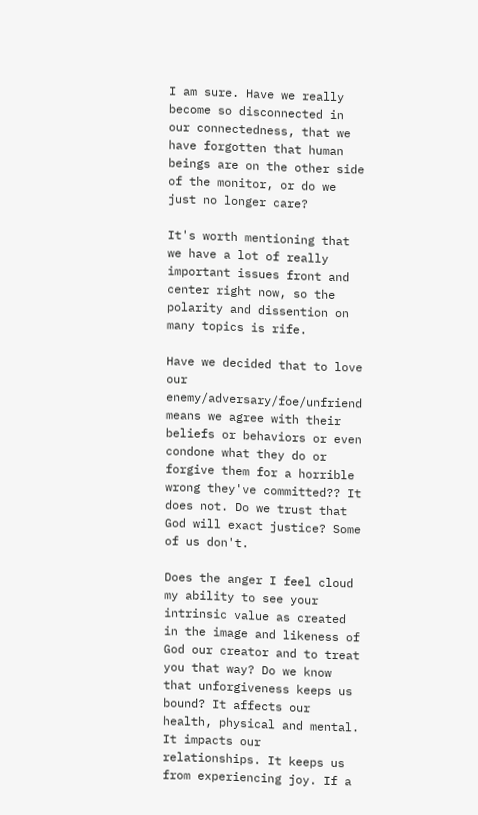I am sure. Have we really become so disconnected in our connectedness, that we have forgotten that human beings are on the other side of the monitor, or do we just no longer care?

It's worth mentioning that we have a lot of really important issues front and center right now, so the polarity and dissention on many topics is rife.

Have we decided that to love our enemy/adversary/foe/unfriend means we agree with their beliefs or behaviors or even condone what they do or forgive them for a horrible wrong they've committed?? It does not. Do we trust that God will exact justice? Some of us don't.

Does the anger I feel cloud my ability to see your intrinsic value as created in the image and likeness of God our creator and to treat you that way? Do we know that unforgiveness keeps us bound? It affects our health, physical and mental. It impacts our relationships. It keeps us from experiencing joy. If a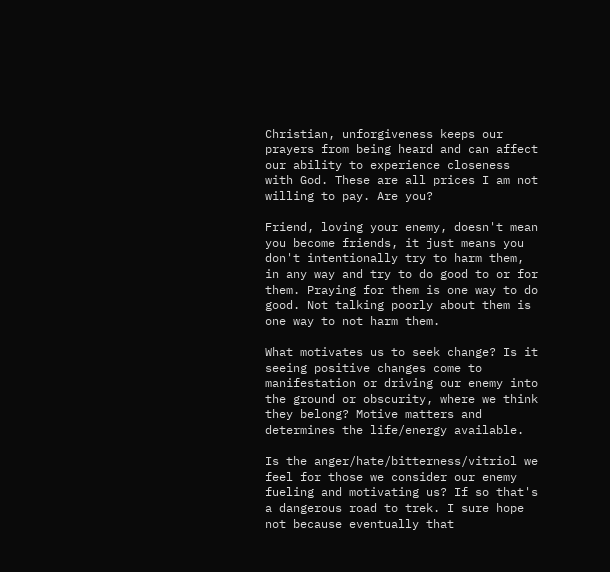Christian, unforgiveness keeps our prayers from being heard and can affect our ability to experience closeness with God. These are all prices I am not willing to pay. Are you?

Friend, loving your enemy, doesn't mean you become friends, it just means you don't intentionally try to harm them, in any way and try to do good to or for them. Praying for them is one way to do good. Not talking poorly about them is one way to not harm them.

What motivates us to seek change? Is it seeing positive changes come to manifestation or driving our enemy into the ground or obscurity, where we think they belong? Motive matters and determines the life/energy available.

Is the anger/hate/bitterness/vitriol we feel for those we consider our enemy fueling and motivating us? If so that's a dangerous road to trek. I sure hope not because eventually that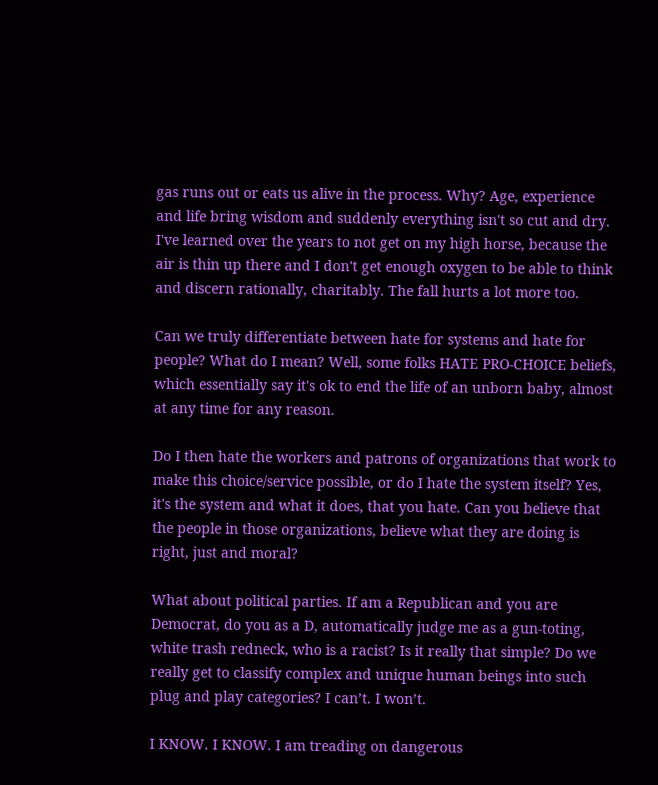gas runs out or eats us alive in the process. Why? Age, experience and life bring wisdom and suddenly everything isn't so cut and dry. I've learned over the years to not get on my high horse, because the air is thin up there and I don't get enough oxygen to be able to think and discern rationally, charitably. The fall hurts a lot more too.

Can we truly differentiate between hate for systems and hate for people? What do I mean? Well, some folks HATE PRO-CHOICE beliefs, which essentially say it's ok to end the life of an unborn baby, almost at any time for any reason.

Do I then hate the workers and patrons of organizations that work to make this choice/service possible, or do I hate the system itself? Yes, it's the system and what it does, that you hate. Can you believe that the people in those organizations, believe what they are doing is right, just and moral?

What about political parties. If am a Republican and you are Democrat, do you as a D, automatically judge me as a gun-toting, white trash redneck, who is a racist? Is it really that simple? Do we really get to classify complex and unique human beings into such plug and play categories? I can’t. I won’t.

I KNOW. I KNOW. I am treading on dangerous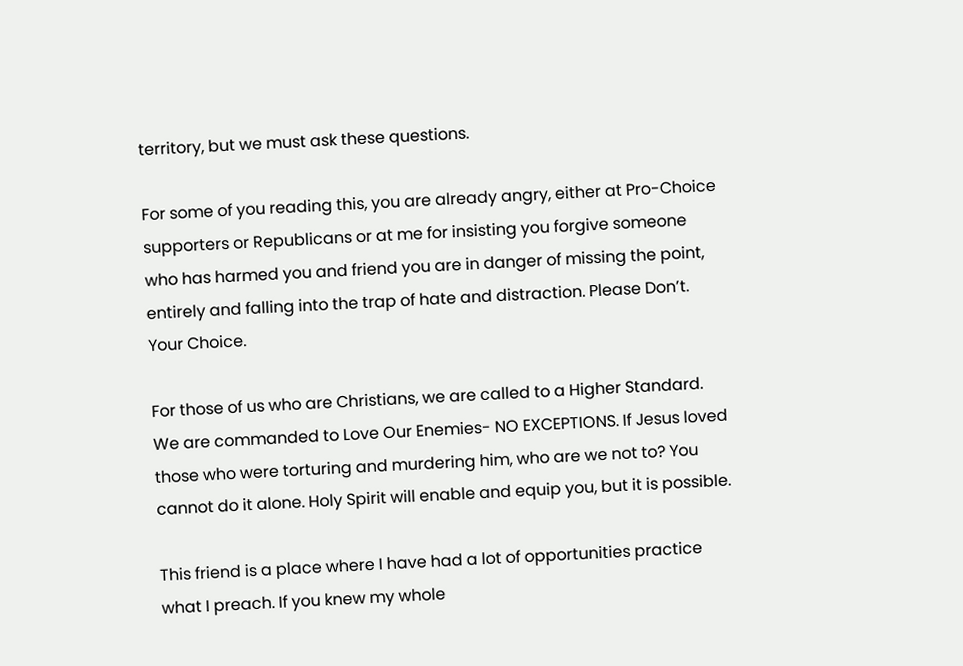territory, but we must ask these questions.

For some of you reading this, you are already angry, either at Pro-Choice supporters or Republicans or at me for insisting you forgive someone who has harmed you and friend you are in danger of missing the point, entirely and falling into the trap of hate and distraction. Please Don’t. Your Choice.

For those of us who are Christians, we are called to a Higher Standard. We are commanded to Love Our Enemies- NO EXCEPTIONS. If Jesus loved those who were torturing and murdering him, who are we not to? You cannot do it alone. Holy Spirit will enable and equip you, but it is possible.

This friend is a place where I have had a lot of opportunities practice what I preach. If you knew my whole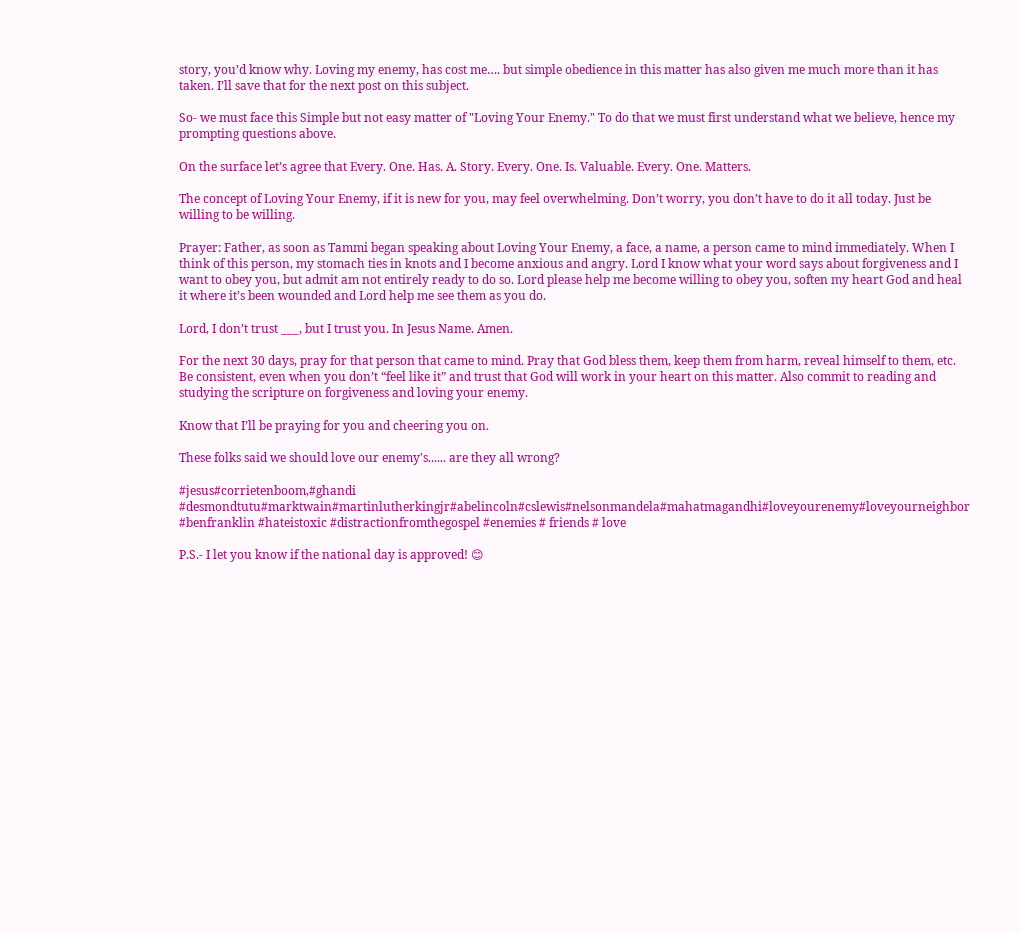story, you’d know why. Loving my enemy, has cost me…. but simple obedience in this matter has also given me much more than it has taken. I’ll save that for the next post on this subject.

So- we must face this Simple but not easy matter of "Loving Your Enemy." To do that we must first understand what we believe, hence my prompting questions above.

On the surface let’s agree that Every. One. Has. A. Story. Every. One. Is. Valuable. Every. One. Matters.

The concept of Loving Your Enemy, if it is new for you, may feel overwhelming. Don’t worry, you don’t have to do it all today. Just be willing to be willing.

Prayer: Father, as soon as Tammi began speaking about Loving Your Enemy, a face, a name, a person came to mind immediately. When I think of this person, my stomach ties in knots and I become anxious and angry. Lord I know what your word says about forgiveness and I want to obey you, but admit am not entirely ready to do so. Lord please help me become willing to obey you, soften my heart God and heal it where it’s been wounded and Lord help me see them as you do.

Lord, I don’t trust ___, but I trust you. In Jesus Name. Amen.

For the next 30 days, pray for that person that came to mind. Pray that God bless them, keep them from harm, reveal himself to them, etc. Be consistent, even when you don’t “feel like it” and trust that God will work in your heart on this matter. Also commit to reading and studying the scripture on forgiveness and loving your enemy.

Know that I’ll be praying for you and cheering you on.

These folks said we should love our enemy's...... are they all wrong?

#jesus#corrietenboom,#ghandi #desmondtutu#marktwain#martinlutherkingjr#abelincoln#cslewis#nelsonmandela#mahatmagandhi#loveyourenemy#loveyourneighbor #benfranklin #hateistoxic #distractionfromthegospel #enemies # friends # love

P.S.- I let you know if the national day is approved! 😊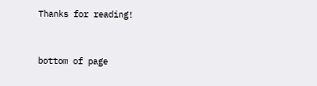Thanks for reading!



bottom of page